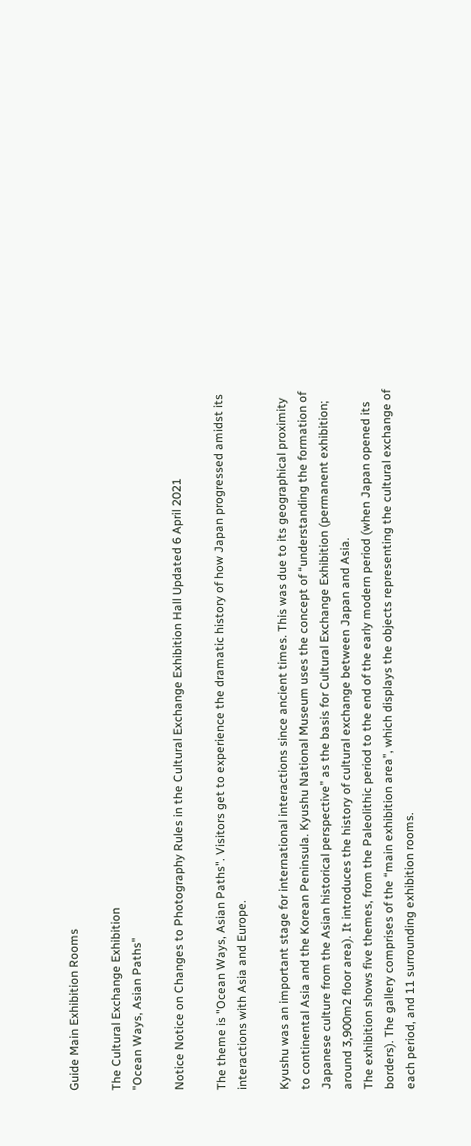Guide Main Exhibition Rooms

The Cultural Exchange Exhibition
"Ocean Ways, Asian Paths"

Notice Notice on Changes to Photography Rules in the Cultural Exchange Exhibition Hall Updated 6 April 2021

The theme is "Ocean Ways, Asian Paths". Visitors get to experience the dramatic history of how Japan progressed amidst its interactions with Asia and Europe.

Kyushu was an important stage for international interactions since ancient times. This was due to its geographical proximity to continental Asia and the Korean Peninsula. Kyushu National Museum uses the concept of “understanding the formation of Japanese culture from the Asian historical perspective” as the basis for Cultural Exchange Exhibition (permanent exhibition; around 3,900m2 floor area). It introduces the history of cultural exchange between Japan and Asia.
The exhibition shows five themes, from the Paleolithic period to the end of the early modern period (when Japan opened its borders). The gallery comprises of the “main exhibition area”, which displays the objects representing the cultural exchange of each period, and 11 surrounding exhibition rooms.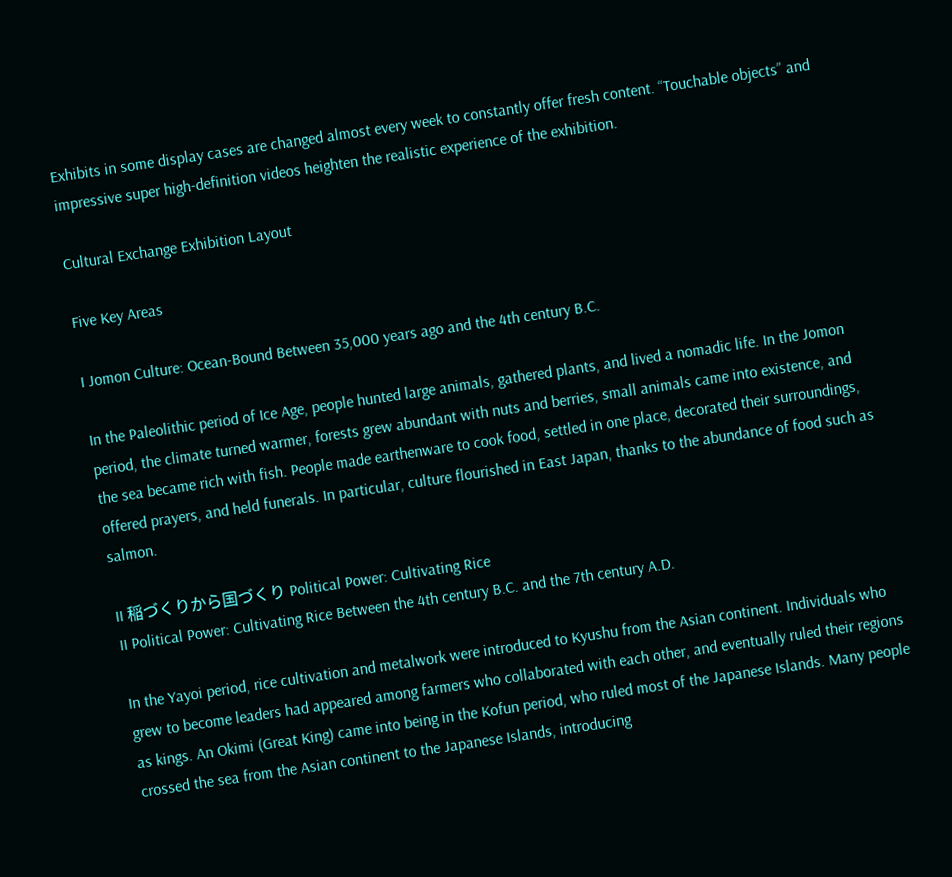Exhibits in some display cases are changed almost every week to constantly offer fresh content. “Touchable objects” and impressive super high-definition videos heighten the realistic experience of the exhibition.

Cultural Exchange Exhibition Layout

Five Key Areas

I Jomon Culture: Ocean-Bound Between 35,000 years ago and the 4th century B.C.

In the Paleolithic period of Ice Age, people hunted large animals, gathered plants, and lived a nomadic life. In the Jomon period, the climate turned warmer, forests grew abundant with nuts and berries, small animals came into existence, and the sea became rich with fish. People made earthenware to cook food, settled in one place, decorated their surroundings, offered prayers, and held funerals. In particular, culture flourished in East Japan, thanks to the abundance of food such as salmon.

II 稲づくりから国づくり Political Power: Cultivating Rice
II Political Power: Cultivating Rice Between the 4th century B.C. and the 7th century A.D.

In the Yayoi period, rice cultivation and metalwork were introduced to Kyushu from the Asian continent. Individuals who grew to become leaders had appeared among farmers who collaborated with each other, and eventually ruled their regions as kings. An Okimi (Great King) came into being in the Kofun period, who ruled most of the Japanese Islands. Many people crossed the sea from the Asian continent to the Japanese Islands, introducing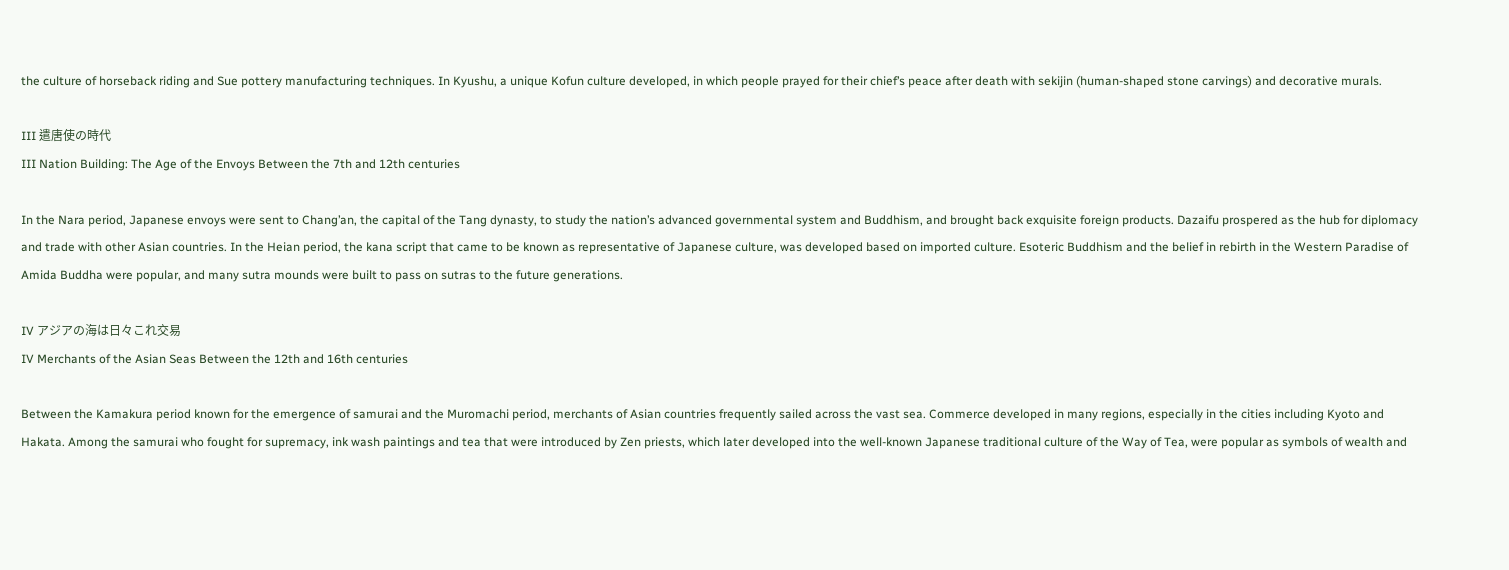the culture of horseback riding and Sue pottery manufacturing techniques. In Kyushu, a unique Kofun culture developed, in which people prayed for their chief’s peace after death with sekijin (human-shaped stone carvings) and decorative murals.

III 遣唐使の時代
III Nation Building: The Age of the Envoys Between the 7th and 12th centuries

In the Nara period, Japanese envoys were sent to Chang’an, the capital of the Tang dynasty, to study the nation’s advanced governmental system and Buddhism, and brought back exquisite foreign products. Dazaifu prospered as the hub for diplomacy and trade with other Asian countries. In the Heian period, the kana script that came to be known as representative of Japanese culture, was developed based on imported culture. Esoteric Buddhism and the belief in rebirth in the Western Paradise of Amida Buddha were popular, and many sutra mounds were built to pass on sutras to the future generations.

IV アジアの海は日々これ交易
IV Merchants of the Asian Seas Between the 12th and 16th centuries

Between the Kamakura period known for the emergence of samurai and the Muromachi period, merchants of Asian countries frequently sailed across the vast sea. Commerce developed in many regions, especially in the cities including Kyoto and Hakata. Among the samurai who fought for supremacy, ink wash paintings and tea that were introduced by Zen priests, which later developed into the well-known Japanese traditional culture of the Way of Tea, were popular as symbols of wealth and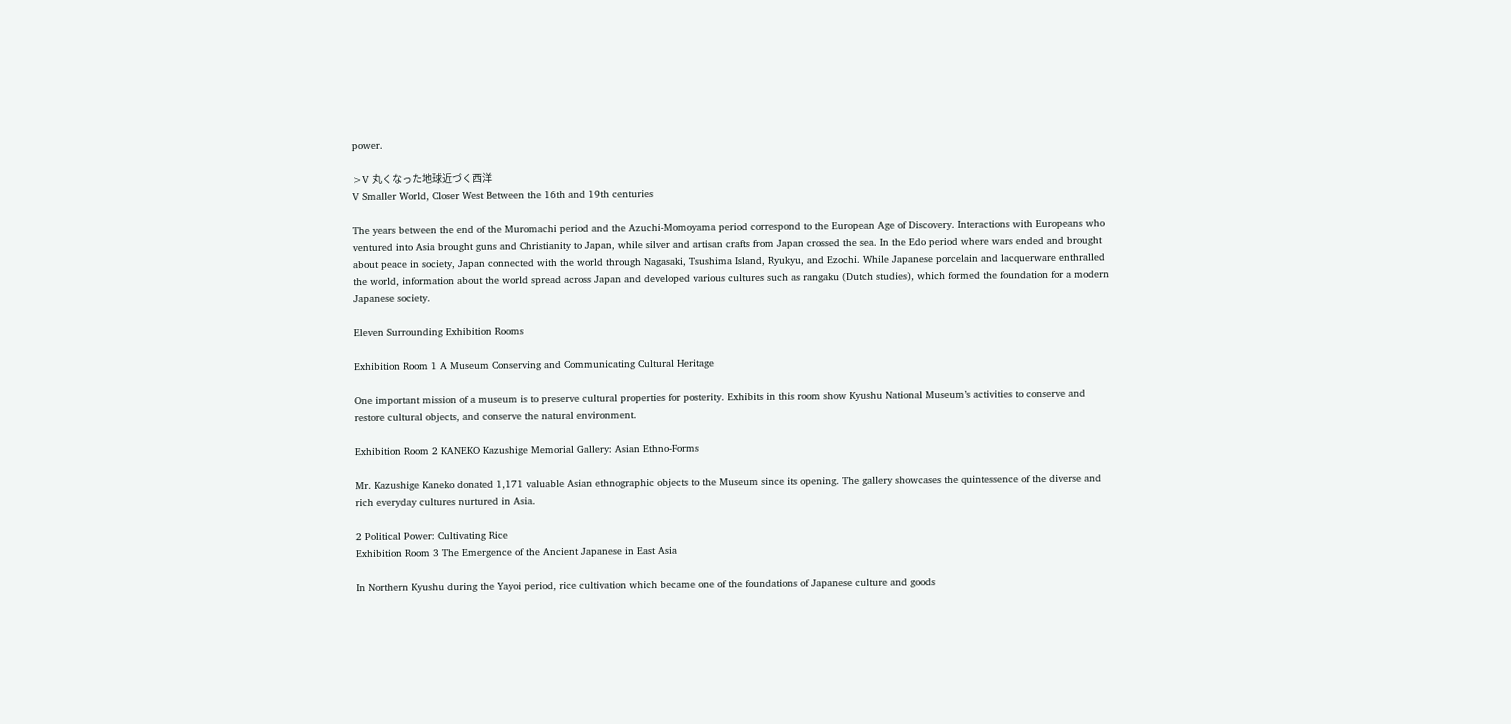power.

>V 丸くなった地球近づく西洋
V Smaller World, Closer West Between the 16th and 19th centuries

The years between the end of the Muromachi period and the Azuchi-Momoyama period correspond to the European Age of Discovery. Interactions with Europeans who ventured into Asia brought guns and Christianity to Japan, while silver and artisan crafts from Japan crossed the sea. In the Edo period where wars ended and brought about peace in society, Japan connected with the world through Nagasaki, Tsushima Island, Ryukyu, and Ezochi. While Japanese porcelain and lacquerware enthralled the world, information about the world spread across Japan and developed various cultures such as rangaku (Dutch studies), which formed the foundation for a modern Japanese society.

Eleven Surrounding Exhibition Rooms

Exhibition Room 1 A Museum Conserving and Communicating Cultural Heritage

One important mission of a museum is to preserve cultural properties for posterity. Exhibits in this room show Kyushu National Museum’s activities to conserve and restore cultural objects, and conserve the natural environment.

Exhibition Room 2 KANEKO Kazushige Memorial Gallery: Asian Ethno-Forms

Mr. Kazushige Kaneko donated 1,171 valuable Asian ethnographic objects to the Museum since its opening. The gallery showcases the quintessence of the diverse and rich everyday cultures nurtured in Asia.

2 Political Power: Cultivating Rice
Exhibition Room 3 The Emergence of the Ancient Japanese in East Asia

In Northern Kyushu during the Yayoi period, rice cultivation which became one of the foundations of Japanese culture and goods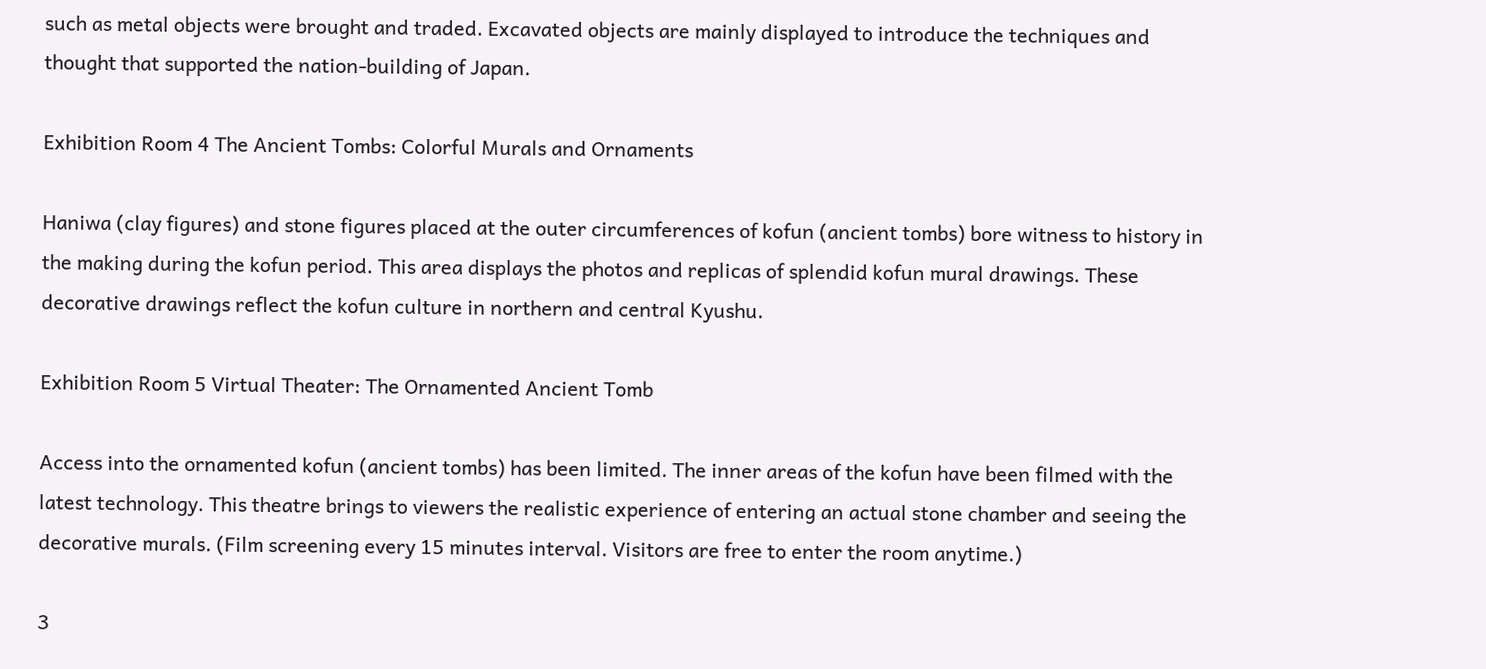such as metal objects were brought and traded. Excavated objects are mainly displayed to introduce the techniques and thought that supported the nation-building of Japan.

Exhibition Room 4 The Ancient Tombs: Colorful Murals and Ornaments

Haniwa (clay figures) and stone figures placed at the outer circumferences of kofun (ancient tombs) bore witness to history in the making during the kofun period. This area displays the photos and replicas of splendid kofun mural drawings. These decorative drawings reflect the kofun culture in northern and central Kyushu.

Exhibition Room 5 Virtual Theater: The Ornamented Ancient Tomb

Access into the ornamented kofun (ancient tombs) has been limited. The inner areas of the kofun have been filmed with the latest technology. This theatre brings to viewers the realistic experience of entering an actual stone chamber and seeing the decorative murals. (Film screening every 15 minutes interval. Visitors are free to enter the room anytime.)

3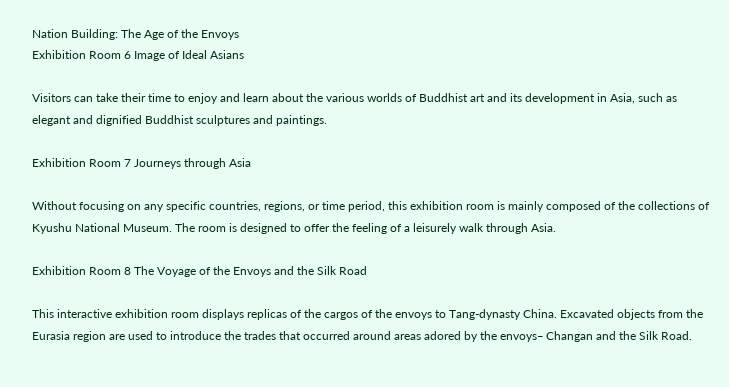Nation Building: The Age of the Envoys
Exhibition Room 6 Image of Ideal Asians

Visitors can take their time to enjoy and learn about the various worlds of Buddhist art and its development in Asia, such as elegant and dignified Buddhist sculptures and paintings.

Exhibition Room 7 Journeys through Asia

Without focusing on any specific countries, regions, or time period, this exhibition room is mainly composed of the collections of Kyushu National Museum. The room is designed to offer the feeling of a leisurely walk through Asia.

Exhibition Room 8 The Voyage of the Envoys and the Silk Road

This interactive exhibition room displays replicas of the cargos of the envoys to Tang-dynasty China. Excavated objects from the Eurasia region are used to introduce the trades that occurred around areas adored by the envoys‒ Changan and the Silk Road.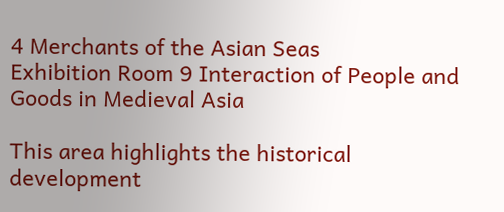4 Merchants of the Asian Seas
Exhibition Room 9 Interaction of People and Goods in Medieval Asia

This area highlights the historical development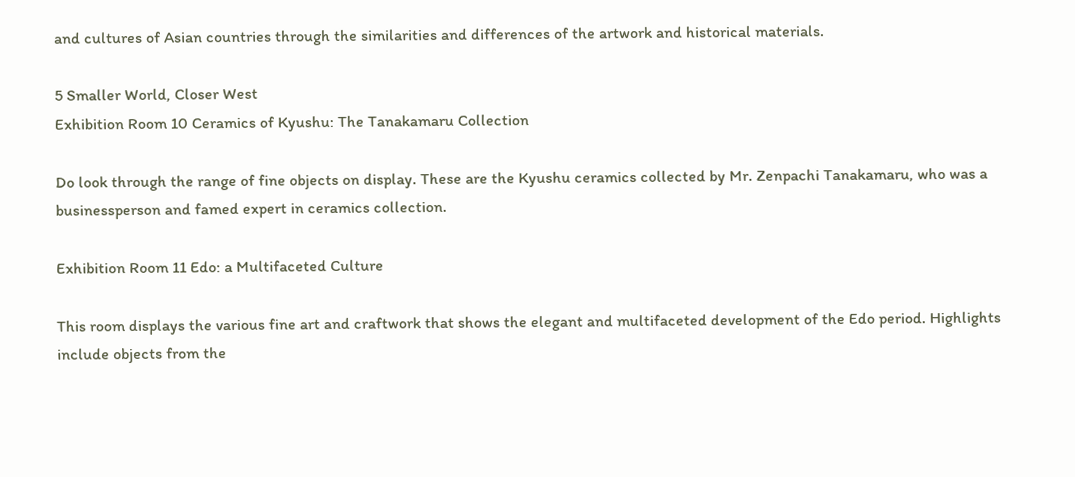and cultures of Asian countries through the similarities and differences of the artwork and historical materials.

5 Smaller World, Closer West
Exhibition Room 10 Ceramics of Kyushu: The Tanakamaru Collection

Do look through the range of fine objects on display. These are the Kyushu ceramics collected by Mr. Zenpachi Tanakamaru, who was a businessperson and famed expert in ceramics collection.

Exhibition Room 11 Edo: a Multifaceted Culture

This room displays the various fine art and craftwork that shows the elegant and multifaceted development of the Edo period. Highlights include objects from the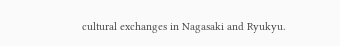cultural exchanges in Nagasaki and Ryukyu.